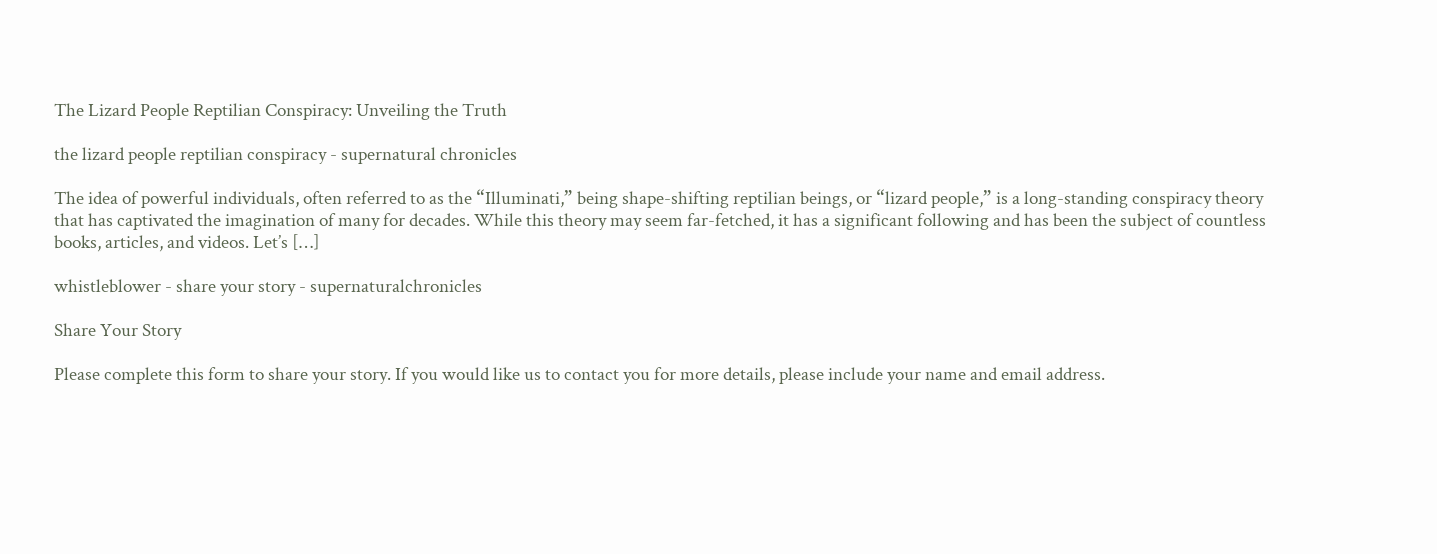The Lizard People Reptilian Conspiracy: Unveiling the Truth

the lizard people reptilian conspiracy - supernatural chronicles

The idea of powerful individuals, often referred to as the “Illuminati,” being shape-shifting reptilian beings, or “lizard people,” is a long-standing conspiracy theory that has captivated the imagination of many for decades. While this theory may seem far-fetched, it has a significant following and has been the subject of countless books, articles, and videos. Let’s […]

whistleblower - share your story - supernaturalchronicles

Share Your Story

Please complete this form to share your story. If you would like us to contact you for more details, please include your name and email address.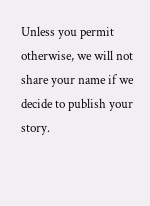Unless you permit otherwise, we will not share your name if we decide to publish your story.